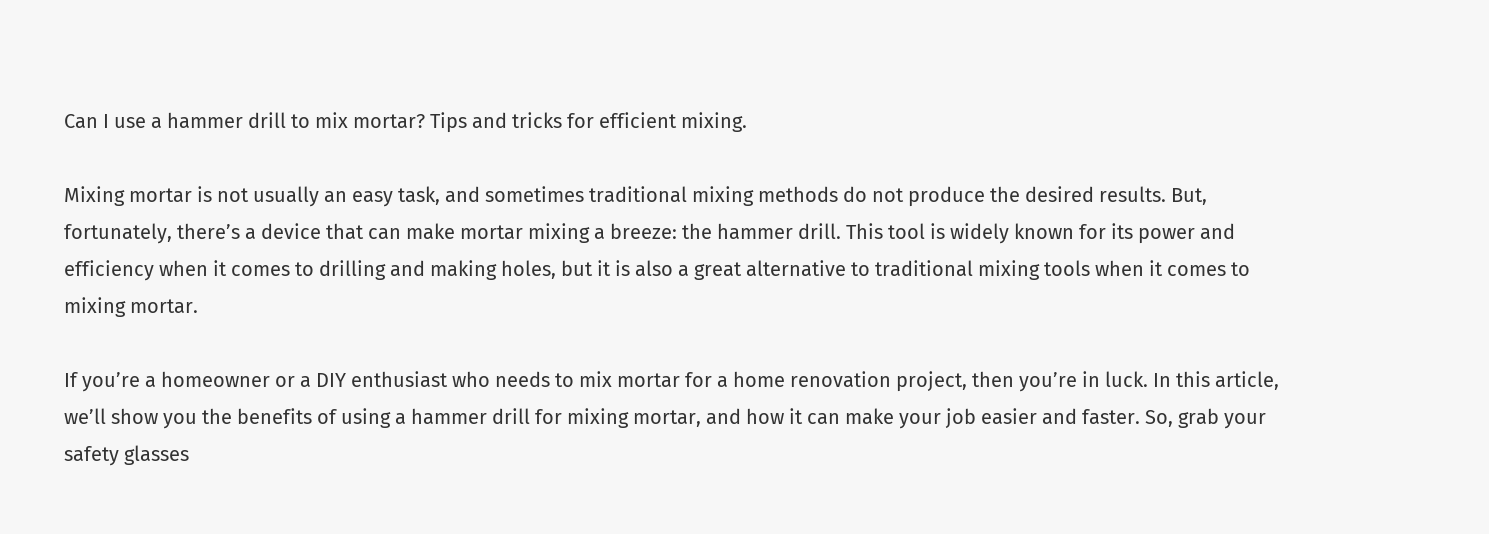Can I use a hammer drill to mix mortar? Tips and tricks for efficient mixing.

Mixing mortar is not usually an easy task, and sometimes traditional mixing methods do not produce the desired results. But, fortunately, there’s a device that can make mortar mixing a breeze: the hammer drill. This tool is widely known for its power and efficiency when it comes to drilling and making holes, but it is also a great alternative to traditional mixing tools when it comes to mixing mortar.

If you’re a homeowner or a DIY enthusiast who needs to mix mortar for a home renovation project, then you’re in luck. In this article, we’ll show you the benefits of using a hammer drill for mixing mortar, and how it can make your job easier and faster. So, grab your safety glasses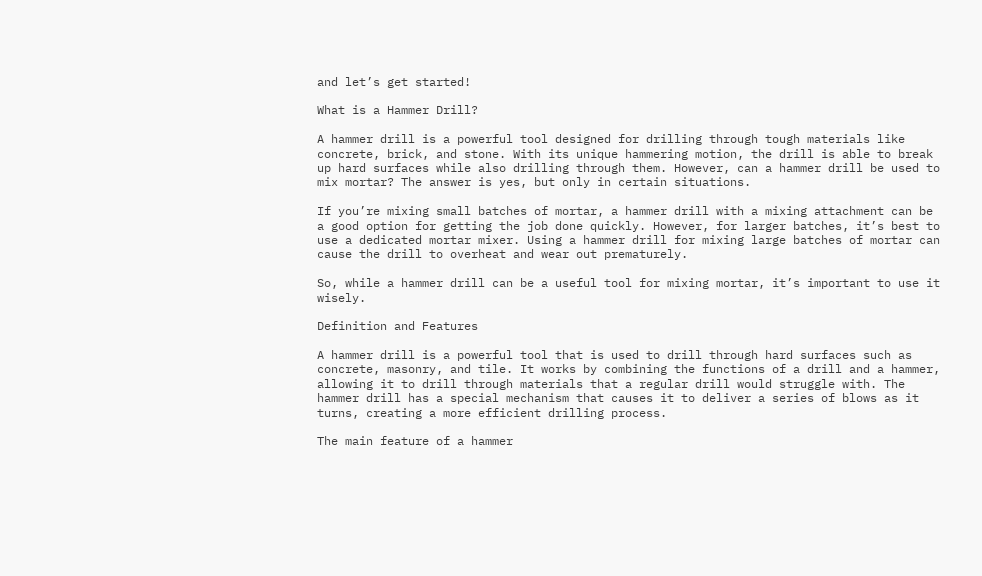and let’s get started!

What is a Hammer Drill?

A hammer drill is a powerful tool designed for drilling through tough materials like concrete, brick, and stone. With its unique hammering motion, the drill is able to break up hard surfaces while also drilling through them. However, can a hammer drill be used to mix mortar? The answer is yes, but only in certain situations.

If you’re mixing small batches of mortar, a hammer drill with a mixing attachment can be a good option for getting the job done quickly. However, for larger batches, it’s best to use a dedicated mortar mixer. Using a hammer drill for mixing large batches of mortar can cause the drill to overheat and wear out prematurely.

So, while a hammer drill can be a useful tool for mixing mortar, it’s important to use it wisely.

Definition and Features

A hammer drill is a powerful tool that is used to drill through hard surfaces such as concrete, masonry, and tile. It works by combining the functions of a drill and a hammer, allowing it to drill through materials that a regular drill would struggle with. The hammer drill has a special mechanism that causes it to deliver a series of blows as it turns, creating a more efficient drilling process.

The main feature of a hammer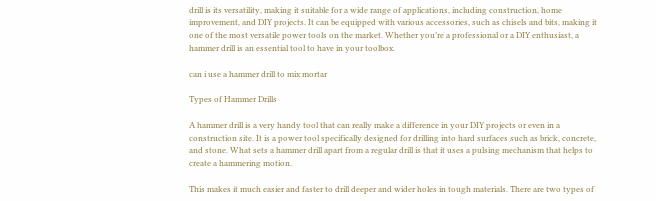drill is its versatility, making it suitable for a wide range of applications, including construction, home improvement, and DIY projects. It can be equipped with various accessories, such as chisels and bits, making it one of the most versatile power tools on the market. Whether you’re a professional or a DIY enthusiast, a hammer drill is an essential tool to have in your toolbox.

can i use a hammer drill to mix mortar

Types of Hammer Drills

A hammer drill is a very handy tool that can really make a difference in your DIY projects or even in a construction site. It is a power tool specifically designed for drilling into hard surfaces such as brick, concrete, and stone. What sets a hammer drill apart from a regular drill is that it uses a pulsing mechanism that helps to create a hammering motion.

This makes it much easier and faster to drill deeper and wider holes in tough materials. There are two types of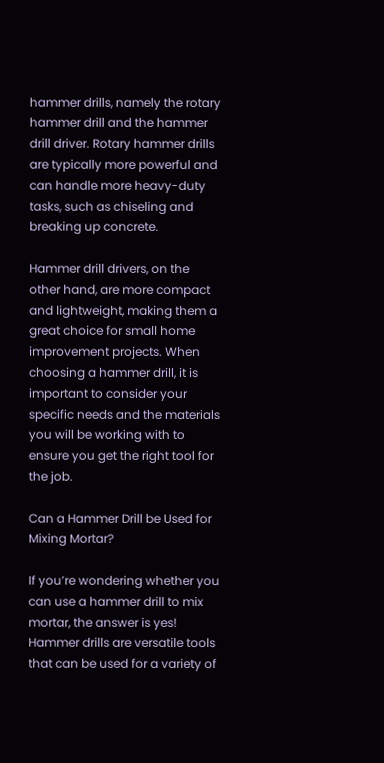hammer drills, namely the rotary hammer drill and the hammer drill driver. Rotary hammer drills are typically more powerful and can handle more heavy-duty tasks, such as chiseling and breaking up concrete.

Hammer drill drivers, on the other hand, are more compact and lightweight, making them a great choice for small home improvement projects. When choosing a hammer drill, it is important to consider your specific needs and the materials you will be working with to ensure you get the right tool for the job.

Can a Hammer Drill be Used for Mixing Mortar?

If you’re wondering whether you can use a hammer drill to mix mortar, the answer is yes! Hammer drills are versatile tools that can be used for a variety of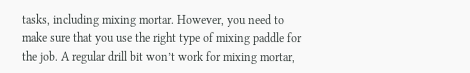tasks, including mixing mortar. However, you need to make sure that you use the right type of mixing paddle for the job. A regular drill bit won’t work for mixing mortar,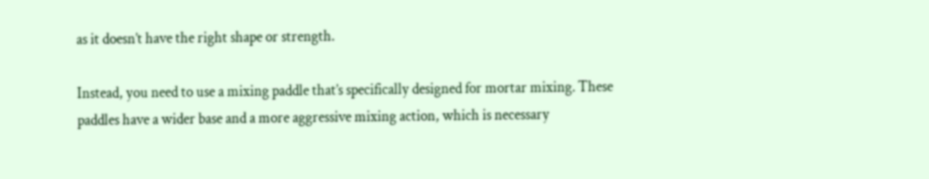as it doesn’t have the right shape or strength.

Instead, you need to use a mixing paddle that’s specifically designed for mortar mixing. These paddles have a wider base and a more aggressive mixing action, which is necessary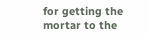for getting the mortar to the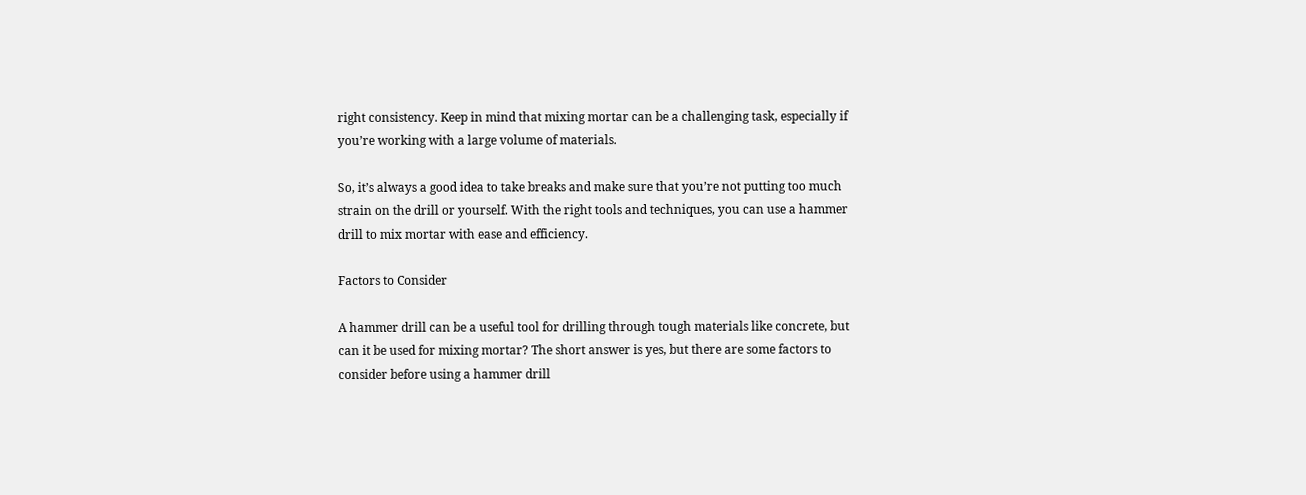right consistency. Keep in mind that mixing mortar can be a challenging task, especially if you’re working with a large volume of materials.

So, it’s always a good idea to take breaks and make sure that you’re not putting too much strain on the drill or yourself. With the right tools and techniques, you can use a hammer drill to mix mortar with ease and efficiency.

Factors to Consider

A hammer drill can be a useful tool for drilling through tough materials like concrete, but can it be used for mixing mortar? The short answer is yes, but there are some factors to consider before using a hammer drill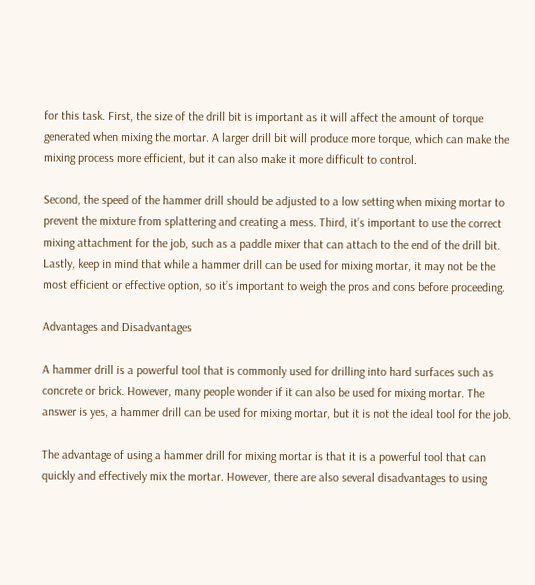for this task. First, the size of the drill bit is important as it will affect the amount of torque generated when mixing the mortar. A larger drill bit will produce more torque, which can make the mixing process more efficient, but it can also make it more difficult to control.

Second, the speed of the hammer drill should be adjusted to a low setting when mixing mortar to prevent the mixture from splattering and creating a mess. Third, it’s important to use the correct mixing attachment for the job, such as a paddle mixer that can attach to the end of the drill bit. Lastly, keep in mind that while a hammer drill can be used for mixing mortar, it may not be the most efficient or effective option, so it’s important to weigh the pros and cons before proceeding.

Advantages and Disadvantages

A hammer drill is a powerful tool that is commonly used for drilling into hard surfaces such as concrete or brick. However, many people wonder if it can also be used for mixing mortar. The answer is yes, a hammer drill can be used for mixing mortar, but it is not the ideal tool for the job.

The advantage of using a hammer drill for mixing mortar is that it is a powerful tool that can quickly and effectively mix the mortar. However, there are also several disadvantages to using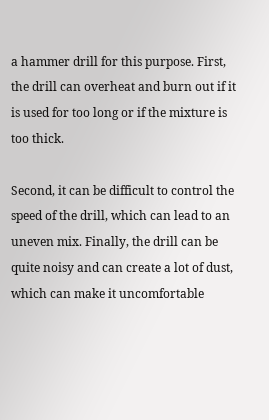a hammer drill for this purpose. First, the drill can overheat and burn out if it is used for too long or if the mixture is too thick.

Second, it can be difficult to control the speed of the drill, which can lead to an uneven mix. Finally, the drill can be quite noisy and can create a lot of dust, which can make it uncomfortable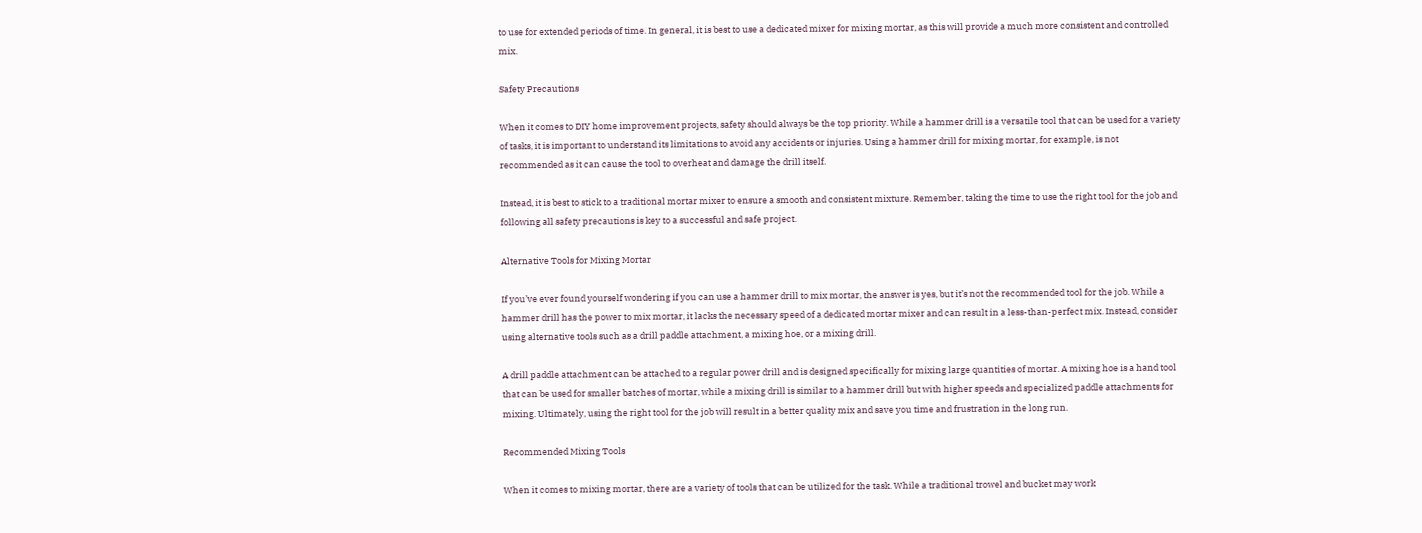to use for extended periods of time. In general, it is best to use a dedicated mixer for mixing mortar, as this will provide a much more consistent and controlled mix.

Safety Precautions

When it comes to DIY home improvement projects, safety should always be the top priority. While a hammer drill is a versatile tool that can be used for a variety of tasks, it is important to understand its limitations to avoid any accidents or injuries. Using a hammer drill for mixing mortar, for example, is not recommended as it can cause the tool to overheat and damage the drill itself.

Instead, it is best to stick to a traditional mortar mixer to ensure a smooth and consistent mixture. Remember, taking the time to use the right tool for the job and following all safety precautions is key to a successful and safe project.

Alternative Tools for Mixing Mortar

If you’ve ever found yourself wondering if you can use a hammer drill to mix mortar, the answer is yes, but it’s not the recommended tool for the job. While a hammer drill has the power to mix mortar, it lacks the necessary speed of a dedicated mortar mixer and can result in a less-than-perfect mix. Instead, consider using alternative tools such as a drill paddle attachment, a mixing hoe, or a mixing drill.

A drill paddle attachment can be attached to a regular power drill and is designed specifically for mixing large quantities of mortar. A mixing hoe is a hand tool that can be used for smaller batches of mortar, while a mixing drill is similar to a hammer drill but with higher speeds and specialized paddle attachments for mixing. Ultimately, using the right tool for the job will result in a better quality mix and save you time and frustration in the long run.

Recommended Mixing Tools

When it comes to mixing mortar, there are a variety of tools that can be utilized for the task. While a traditional trowel and bucket may work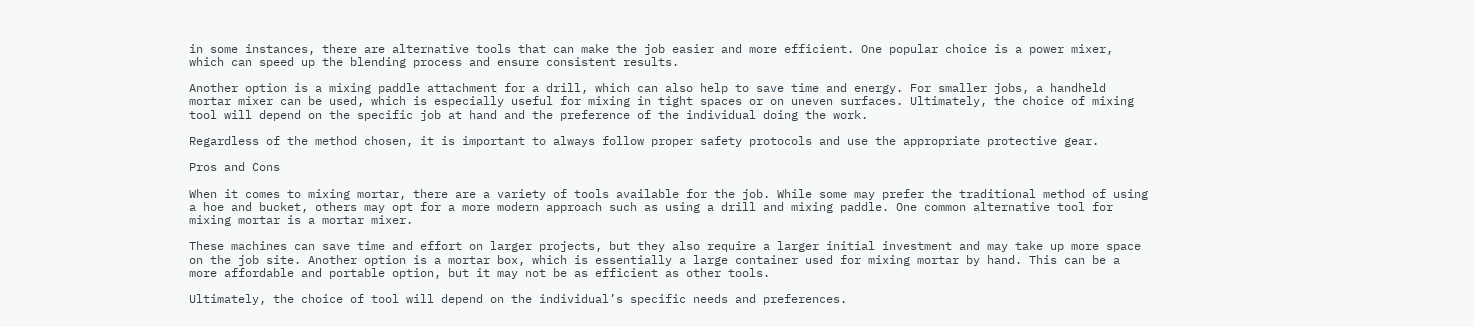in some instances, there are alternative tools that can make the job easier and more efficient. One popular choice is a power mixer, which can speed up the blending process and ensure consistent results.

Another option is a mixing paddle attachment for a drill, which can also help to save time and energy. For smaller jobs, a handheld mortar mixer can be used, which is especially useful for mixing in tight spaces or on uneven surfaces. Ultimately, the choice of mixing tool will depend on the specific job at hand and the preference of the individual doing the work.

Regardless of the method chosen, it is important to always follow proper safety protocols and use the appropriate protective gear.

Pros and Cons

When it comes to mixing mortar, there are a variety of tools available for the job. While some may prefer the traditional method of using a hoe and bucket, others may opt for a more modern approach such as using a drill and mixing paddle. One common alternative tool for mixing mortar is a mortar mixer.

These machines can save time and effort on larger projects, but they also require a larger initial investment and may take up more space on the job site. Another option is a mortar box, which is essentially a large container used for mixing mortar by hand. This can be a more affordable and portable option, but it may not be as efficient as other tools.

Ultimately, the choice of tool will depend on the individual’s specific needs and preferences.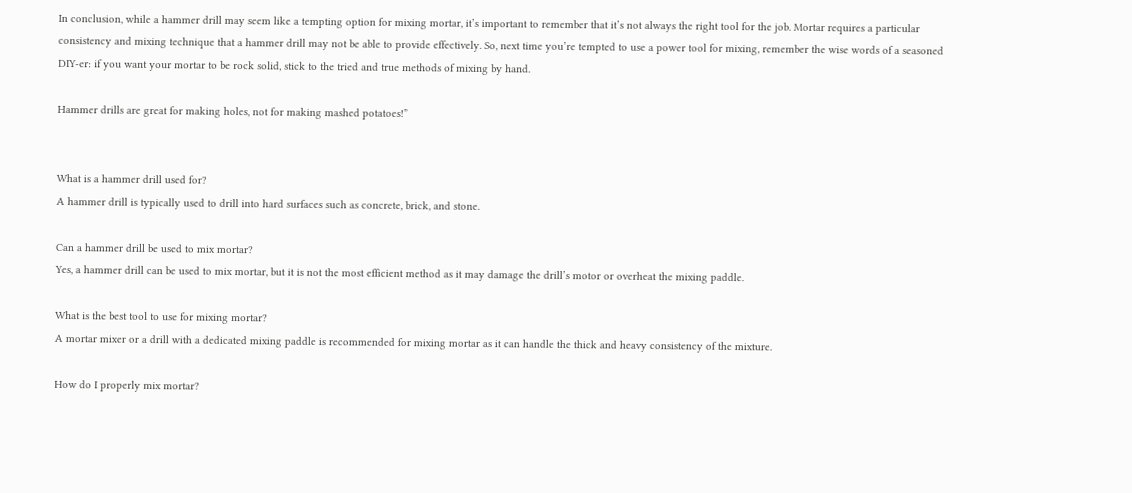In conclusion, while a hammer drill may seem like a tempting option for mixing mortar, it’s important to remember that it’s not always the right tool for the job. Mortar requires a particular consistency and mixing technique that a hammer drill may not be able to provide effectively. So, next time you’re tempted to use a power tool for mixing, remember the wise words of a seasoned DIY-er: if you want your mortar to be rock solid, stick to the tried and true methods of mixing by hand.

Hammer drills are great for making holes, not for making mashed potatoes!”


What is a hammer drill used for?
A hammer drill is typically used to drill into hard surfaces such as concrete, brick, and stone.

Can a hammer drill be used to mix mortar?
Yes, a hammer drill can be used to mix mortar, but it is not the most efficient method as it may damage the drill’s motor or overheat the mixing paddle.

What is the best tool to use for mixing mortar?
A mortar mixer or a drill with a dedicated mixing paddle is recommended for mixing mortar as it can handle the thick and heavy consistency of the mixture.

How do I properly mix mortar?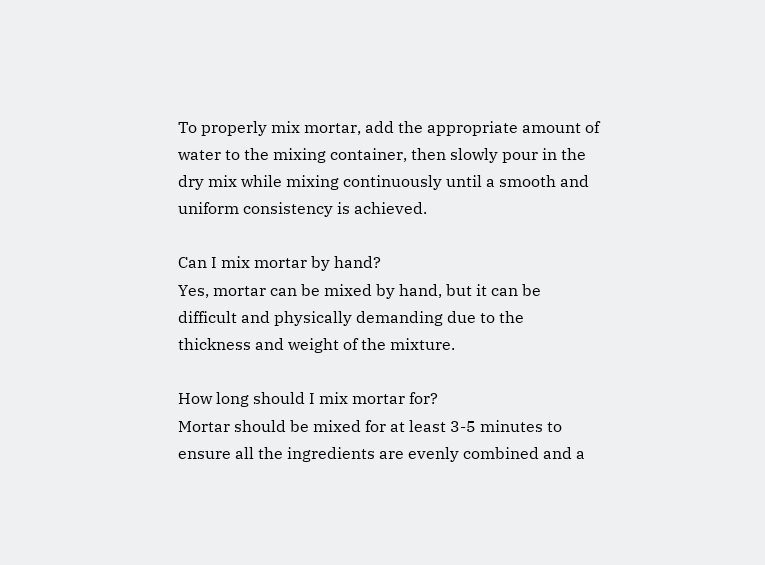To properly mix mortar, add the appropriate amount of water to the mixing container, then slowly pour in the dry mix while mixing continuously until a smooth and uniform consistency is achieved.

Can I mix mortar by hand?
Yes, mortar can be mixed by hand, but it can be difficult and physically demanding due to the thickness and weight of the mixture.

How long should I mix mortar for?
Mortar should be mixed for at least 3-5 minutes to ensure all the ingredients are evenly combined and a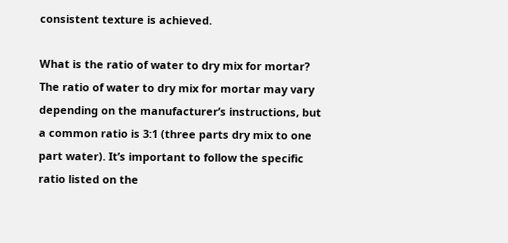consistent texture is achieved.

What is the ratio of water to dry mix for mortar?
The ratio of water to dry mix for mortar may vary depending on the manufacturer’s instructions, but a common ratio is 3:1 (three parts dry mix to one part water). It’s important to follow the specific ratio listed on the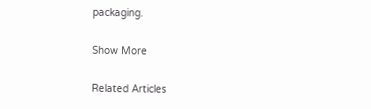packaging.

Show More

Related Articles